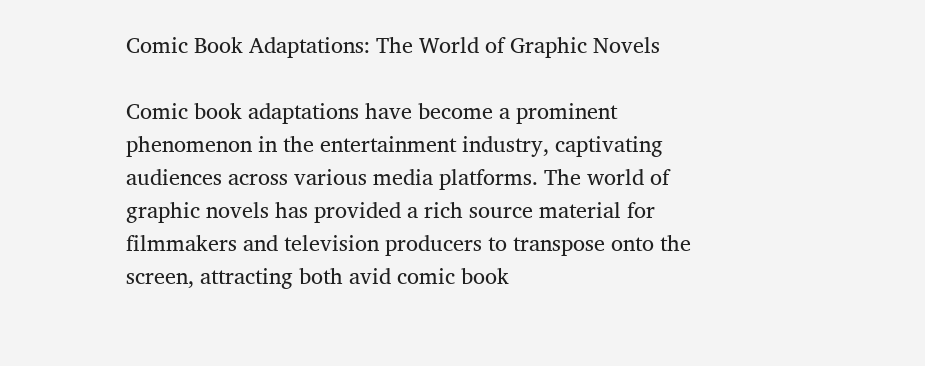Comic Book Adaptations: The World of Graphic Novels

Comic book adaptations have become a prominent phenomenon in the entertainment industry, captivating audiences across various media platforms. The world of graphic novels has provided a rich source material for filmmakers and television producers to transpose onto the screen, attracting both avid comic book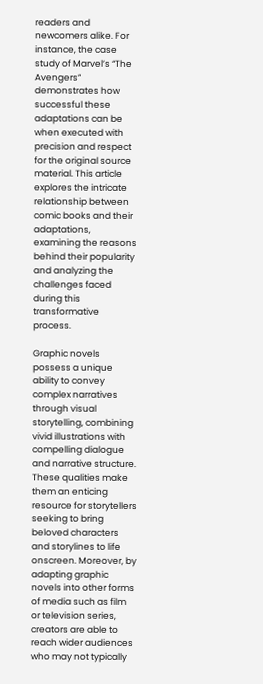readers and newcomers alike. For instance, the case study of Marvel’s “The Avengers” demonstrates how successful these adaptations can be when executed with precision and respect for the original source material. This article explores the intricate relationship between comic books and their adaptations, examining the reasons behind their popularity and analyzing the challenges faced during this transformative process.

Graphic novels possess a unique ability to convey complex narratives through visual storytelling, combining vivid illustrations with compelling dialogue and narrative structure. These qualities make them an enticing resource for storytellers seeking to bring beloved characters and storylines to life onscreen. Moreover, by adapting graphic novels into other forms of media such as film or television series, creators are able to reach wider audiences who may not typically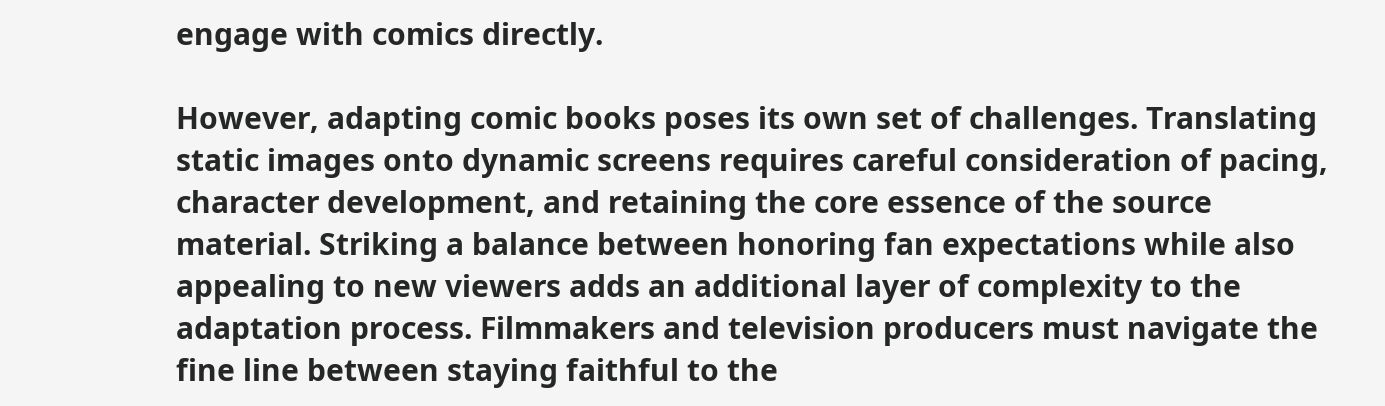engage with comics directly.

However, adapting comic books poses its own set of challenges. Translating static images onto dynamic screens requires careful consideration of pacing, character development, and retaining the core essence of the source material. Striking a balance between honoring fan expectations while also appealing to new viewers adds an additional layer of complexity to the adaptation process. Filmmakers and television producers must navigate the fine line between staying faithful to the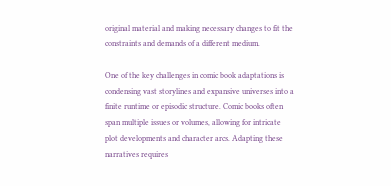original material and making necessary changes to fit the constraints and demands of a different medium.

One of the key challenges in comic book adaptations is condensing vast storylines and expansive universes into a finite runtime or episodic structure. Comic books often span multiple issues or volumes, allowing for intricate plot developments and character arcs. Adapting these narratives requires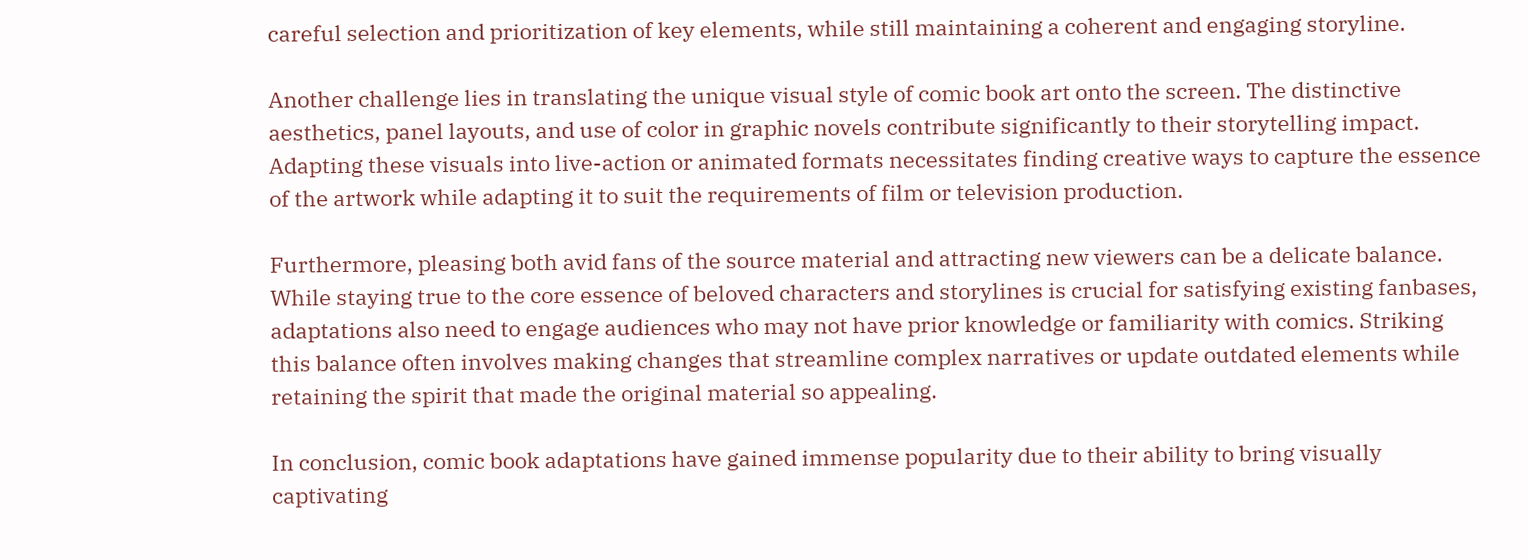careful selection and prioritization of key elements, while still maintaining a coherent and engaging storyline.

Another challenge lies in translating the unique visual style of comic book art onto the screen. The distinctive aesthetics, panel layouts, and use of color in graphic novels contribute significantly to their storytelling impact. Adapting these visuals into live-action or animated formats necessitates finding creative ways to capture the essence of the artwork while adapting it to suit the requirements of film or television production.

Furthermore, pleasing both avid fans of the source material and attracting new viewers can be a delicate balance. While staying true to the core essence of beloved characters and storylines is crucial for satisfying existing fanbases, adaptations also need to engage audiences who may not have prior knowledge or familiarity with comics. Striking this balance often involves making changes that streamline complex narratives or update outdated elements while retaining the spirit that made the original material so appealing.

In conclusion, comic book adaptations have gained immense popularity due to their ability to bring visually captivating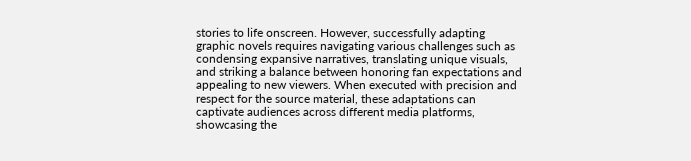stories to life onscreen. However, successfully adapting graphic novels requires navigating various challenges such as condensing expansive narratives, translating unique visuals, and striking a balance between honoring fan expectations and appealing to new viewers. When executed with precision and respect for the source material, these adaptations can captivate audiences across different media platforms, showcasing the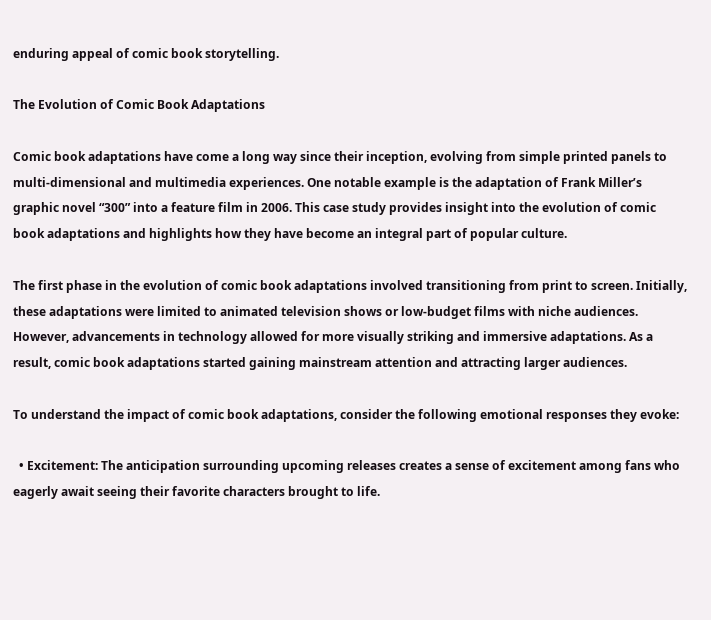enduring appeal of comic book storytelling.

The Evolution of Comic Book Adaptations

Comic book adaptations have come a long way since their inception, evolving from simple printed panels to multi-dimensional and multimedia experiences. One notable example is the adaptation of Frank Miller’s graphic novel “300” into a feature film in 2006. This case study provides insight into the evolution of comic book adaptations and highlights how they have become an integral part of popular culture.

The first phase in the evolution of comic book adaptations involved transitioning from print to screen. Initially, these adaptations were limited to animated television shows or low-budget films with niche audiences. However, advancements in technology allowed for more visually striking and immersive adaptations. As a result, comic book adaptations started gaining mainstream attention and attracting larger audiences.

To understand the impact of comic book adaptations, consider the following emotional responses they evoke:

  • Excitement: The anticipation surrounding upcoming releases creates a sense of excitement among fans who eagerly await seeing their favorite characters brought to life.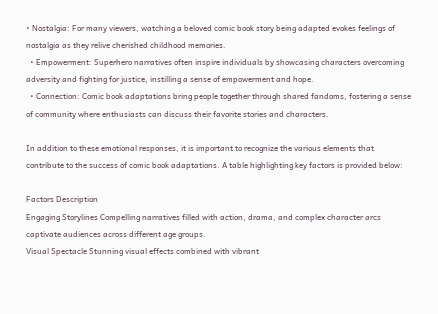• Nostalgia: For many viewers, watching a beloved comic book story being adapted evokes feelings of nostalgia as they relive cherished childhood memories.
  • Empowerment: Superhero narratives often inspire individuals by showcasing characters overcoming adversity and fighting for justice, instilling a sense of empowerment and hope.
  • Connection: Comic book adaptations bring people together through shared fandoms, fostering a sense of community where enthusiasts can discuss their favorite stories and characters.

In addition to these emotional responses, it is important to recognize the various elements that contribute to the success of comic book adaptations. A table highlighting key factors is provided below:

Factors Description
Engaging Storylines Compelling narratives filled with action, drama, and complex character arcs captivate audiences across different age groups.
Visual Spectacle Stunning visual effects combined with vibrant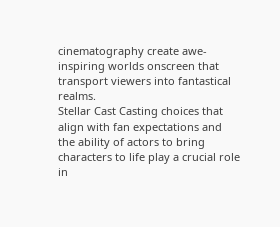cinematography create awe-inspiring worlds onscreen that transport viewers into fantastical realms.
Stellar Cast Casting choices that align with fan expectations and the ability of actors to bring characters to life play a crucial role in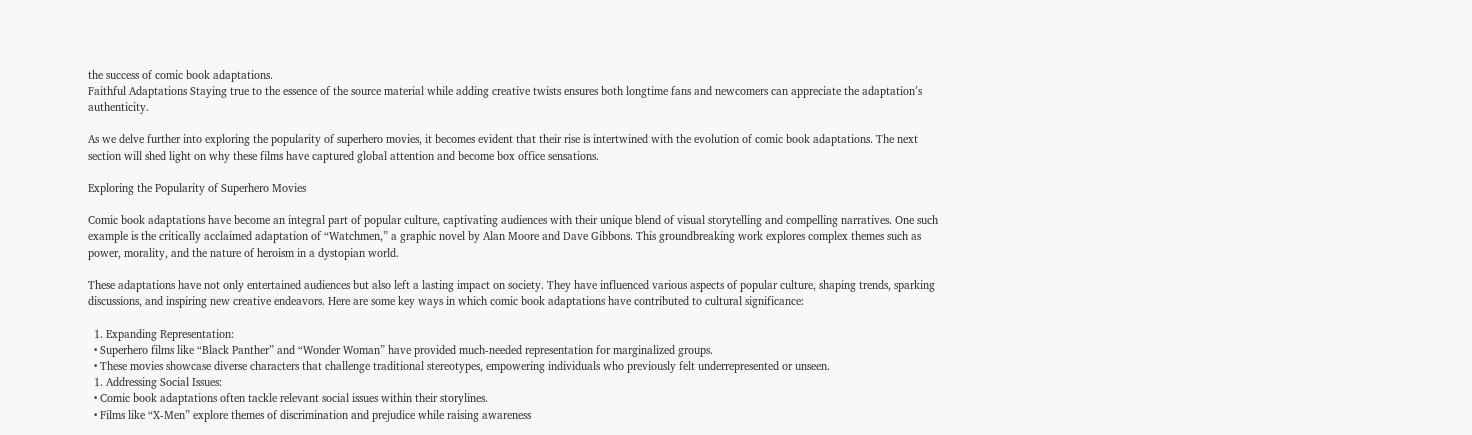the success of comic book adaptations.
Faithful Adaptations Staying true to the essence of the source material while adding creative twists ensures both longtime fans and newcomers can appreciate the adaptation’s authenticity.

As we delve further into exploring the popularity of superhero movies, it becomes evident that their rise is intertwined with the evolution of comic book adaptations. The next section will shed light on why these films have captured global attention and become box office sensations.

Exploring the Popularity of Superhero Movies

Comic book adaptations have become an integral part of popular culture, captivating audiences with their unique blend of visual storytelling and compelling narratives. One such example is the critically acclaimed adaptation of “Watchmen,” a graphic novel by Alan Moore and Dave Gibbons. This groundbreaking work explores complex themes such as power, morality, and the nature of heroism in a dystopian world.

These adaptations have not only entertained audiences but also left a lasting impact on society. They have influenced various aspects of popular culture, shaping trends, sparking discussions, and inspiring new creative endeavors. Here are some key ways in which comic book adaptations have contributed to cultural significance:

  1. Expanding Representation:
  • Superhero films like “Black Panther” and “Wonder Woman” have provided much-needed representation for marginalized groups.
  • These movies showcase diverse characters that challenge traditional stereotypes, empowering individuals who previously felt underrepresented or unseen.
  1. Addressing Social Issues:
  • Comic book adaptations often tackle relevant social issues within their storylines.
  • Films like “X-Men” explore themes of discrimination and prejudice while raising awareness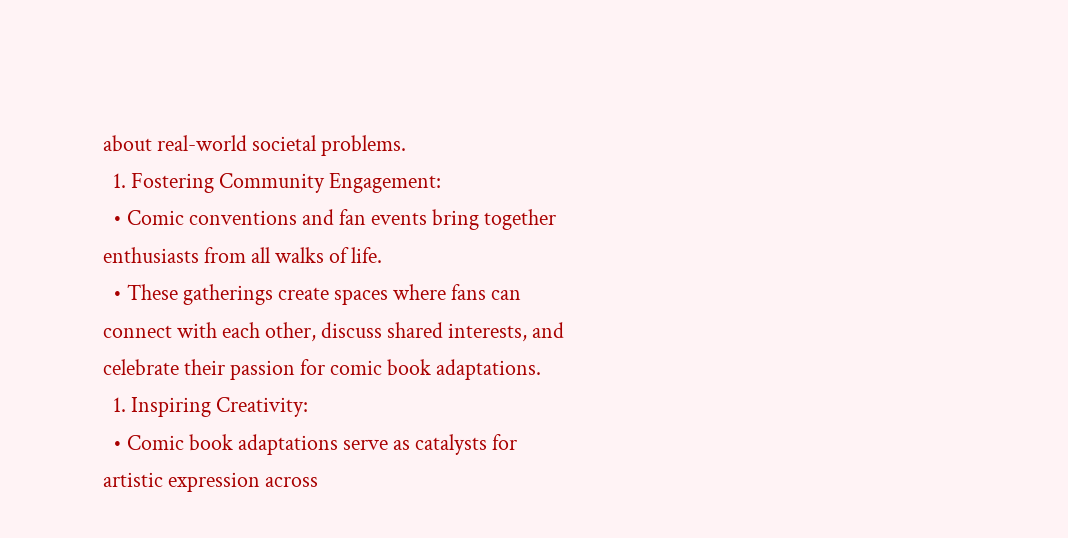about real-world societal problems.
  1. Fostering Community Engagement:
  • Comic conventions and fan events bring together enthusiasts from all walks of life.
  • These gatherings create spaces where fans can connect with each other, discuss shared interests, and celebrate their passion for comic book adaptations.
  1. Inspiring Creativity:
  • Comic book adaptations serve as catalysts for artistic expression across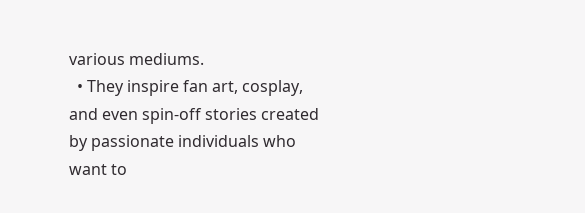various mediums.
  • They inspire fan art, cosplay, and even spin-off stories created by passionate individuals who want to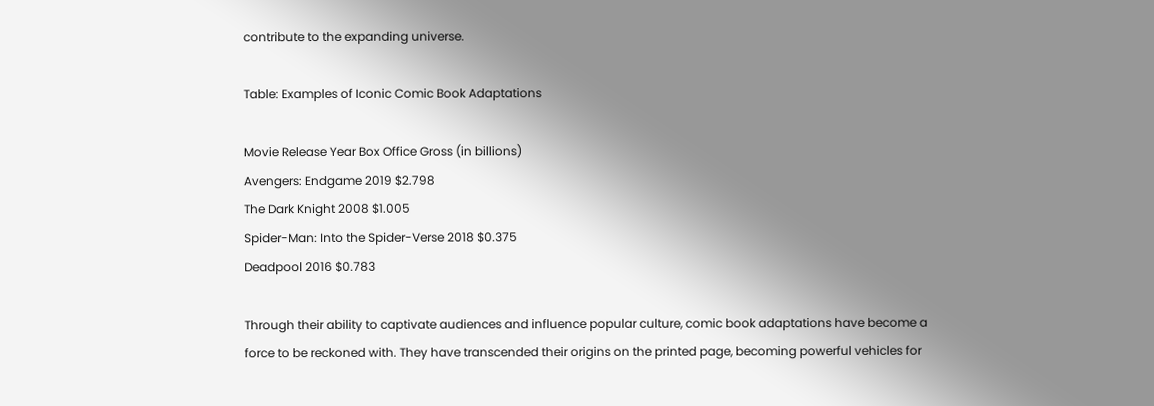contribute to the expanding universe.

Table: Examples of Iconic Comic Book Adaptations

Movie Release Year Box Office Gross (in billions)
Avengers: Endgame 2019 $2.798
The Dark Knight 2008 $1.005
Spider-Man: Into the Spider-Verse 2018 $0.375
Deadpool 2016 $0.783

Through their ability to captivate audiences and influence popular culture, comic book adaptations have become a force to be reckoned with. They have transcended their origins on the printed page, becoming powerful vehicles for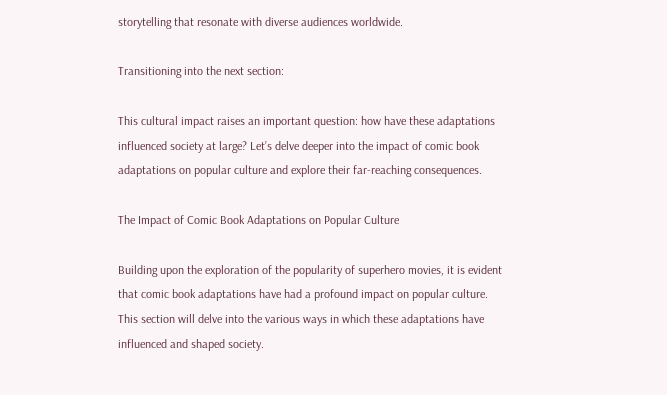storytelling that resonate with diverse audiences worldwide.

Transitioning into the next section:

This cultural impact raises an important question: how have these adaptations influenced society at large? Let’s delve deeper into the impact of comic book adaptations on popular culture and explore their far-reaching consequences.

The Impact of Comic Book Adaptations on Popular Culture

Building upon the exploration of the popularity of superhero movies, it is evident that comic book adaptations have had a profound impact on popular culture. This section will delve into the various ways in which these adaptations have influenced and shaped society.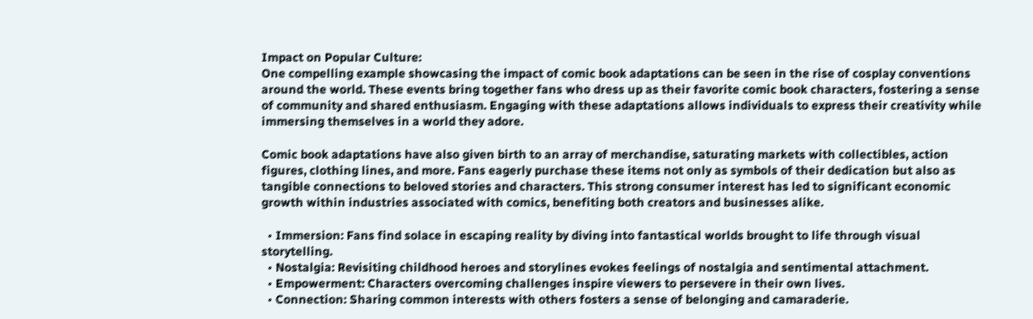Impact on Popular Culture:
One compelling example showcasing the impact of comic book adaptations can be seen in the rise of cosplay conventions around the world. These events bring together fans who dress up as their favorite comic book characters, fostering a sense of community and shared enthusiasm. Engaging with these adaptations allows individuals to express their creativity while immersing themselves in a world they adore.

Comic book adaptations have also given birth to an array of merchandise, saturating markets with collectibles, action figures, clothing lines, and more. Fans eagerly purchase these items not only as symbols of their dedication but also as tangible connections to beloved stories and characters. This strong consumer interest has led to significant economic growth within industries associated with comics, benefiting both creators and businesses alike.

  • Immersion: Fans find solace in escaping reality by diving into fantastical worlds brought to life through visual storytelling.
  • Nostalgia: Revisiting childhood heroes and storylines evokes feelings of nostalgia and sentimental attachment.
  • Empowerment: Characters overcoming challenges inspire viewers to persevere in their own lives.
  • Connection: Sharing common interests with others fosters a sense of belonging and camaraderie.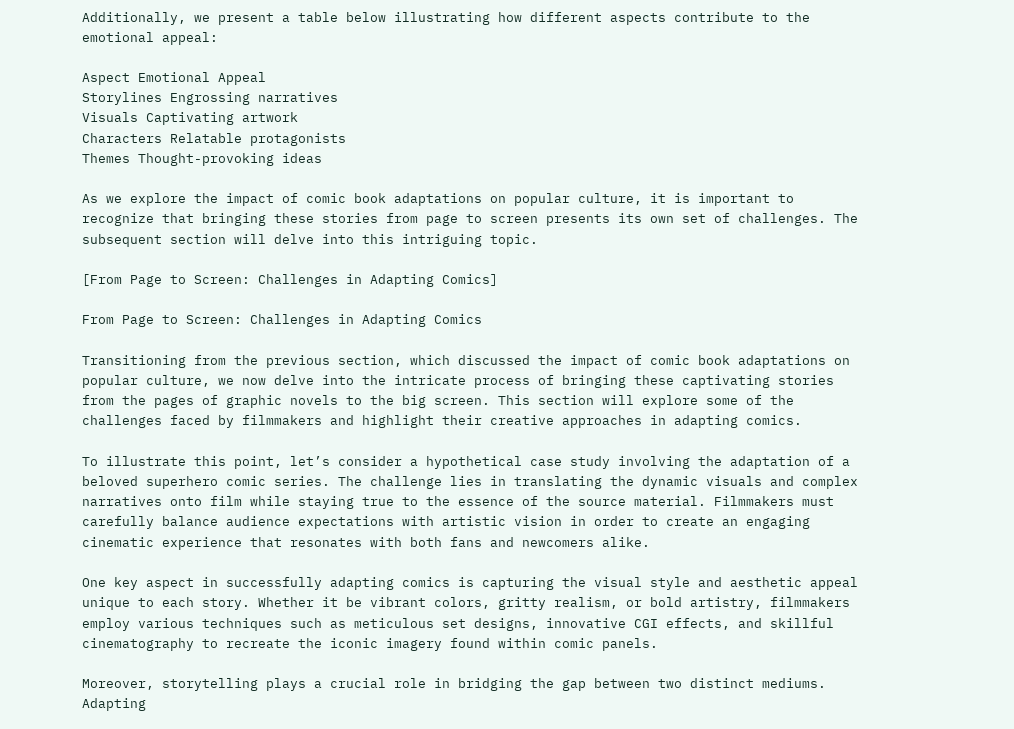Additionally, we present a table below illustrating how different aspects contribute to the emotional appeal:

Aspect Emotional Appeal
Storylines Engrossing narratives
Visuals Captivating artwork
Characters Relatable protagonists
Themes Thought-provoking ideas

As we explore the impact of comic book adaptations on popular culture, it is important to recognize that bringing these stories from page to screen presents its own set of challenges. The subsequent section will delve into this intriguing topic.

[From Page to Screen: Challenges in Adapting Comics]

From Page to Screen: Challenges in Adapting Comics

Transitioning from the previous section, which discussed the impact of comic book adaptations on popular culture, we now delve into the intricate process of bringing these captivating stories from the pages of graphic novels to the big screen. This section will explore some of the challenges faced by filmmakers and highlight their creative approaches in adapting comics.

To illustrate this point, let’s consider a hypothetical case study involving the adaptation of a beloved superhero comic series. The challenge lies in translating the dynamic visuals and complex narratives onto film while staying true to the essence of the source material. Filmmakers must carefully balance audience expectations with artistic vision in order to create an engaging cinematic experience that resonates with both fans and newcomers alike.

One key aspect in successfully adapting comics is capturing the visual style and aesthetic appeal unique to each story. Whether it be vibrant colors, gritty realism, or bold artistry, filmmakers employ various techniques such as meticulous set designs, innovative CGI effects, and skillful cinematography to recreate the iconic imagery found within comic panels.

Moreover, storytelling plays a crucial role in bridging the gap between two distinct mediums. Adapting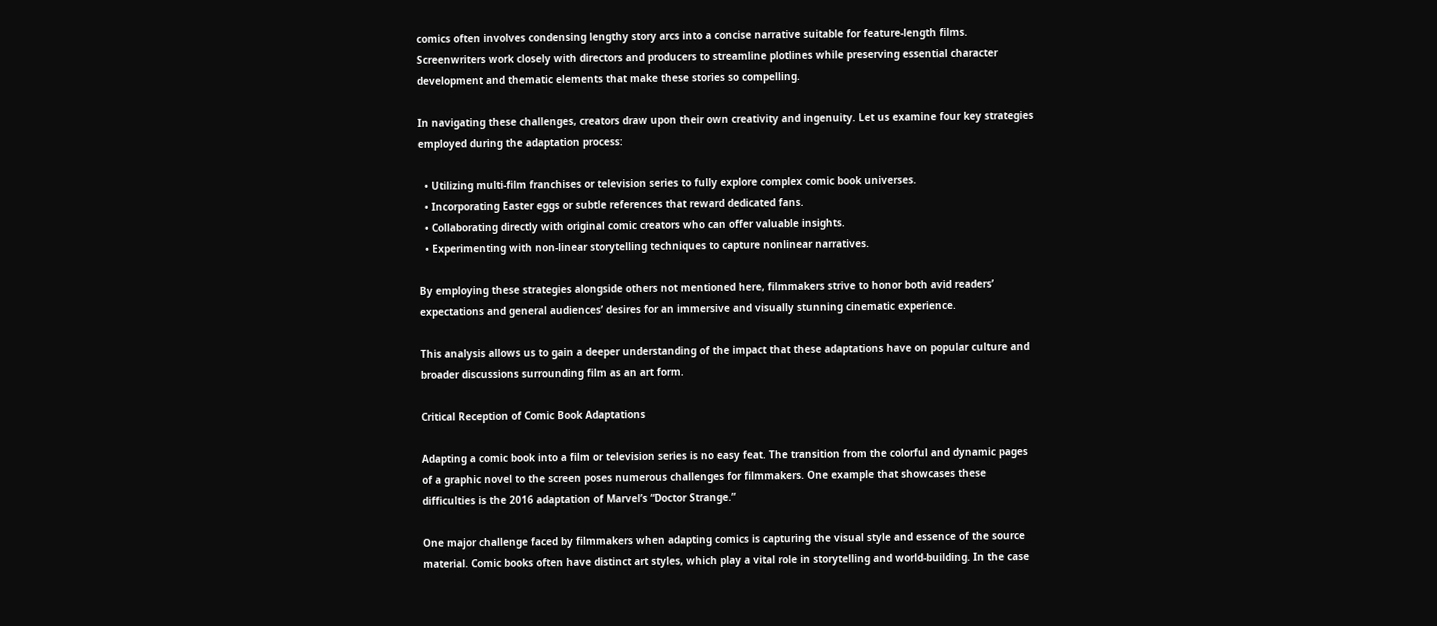comics often involves condensing lengthy story arcs into a concise narrative suitable for feature-length films. Screenwriters work closely with directors and producers to streamline plotlines while preserving essential character development and thematic elements that make these stories so compelling.

In navigating these challenges, creators draw upon their own creativity and ingenuity. Let us examine four key strategies employed during the adaptation process:

  • Utilizing multi-film franchises or television series to fully explore complex comic book universes.
  • Incorporating Easter eggs or subtle references that reward dedicated fans.
  • Collaborating directly with original comic creators who can offer valuable insights.
  • Experimenting with non-linear storytelling techniques to capture nonlinear narratives.

By employing these strategies alongside others not mentioned here, filmmakers strive to honor both avid readers’ expectations and general audiences’ desires for an immersive and visually stunning cinematic experience.

This analysis allows us to gain a deeper understanding of the impact that these adaptations have on popular culture and broader discussions surrounding film as an art form.

Critical Reception of Comic Book Adaptations

Adapting a comic book into a film or television series is no easy feat. The transition from the colorful and dynamic pages of a graphic novel to the screen poses numerous challenges for filmmakers. One example that showcases these difficulties is the 2016 adaptation of Marvel’s “Doctor Strange.”

One major challenge faced by filmmakers when adapting comics is capturing the visual style and essence of the source material. Comic books often have distinct art styles, which play a vital role in storytelling and world-building. In the case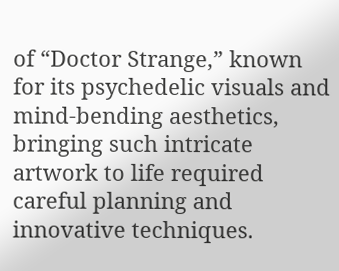of “Doctor Strange,” known for its psychedelic visuals and mind-bending aesthetics, bringing such intricate artwork to life required careful planning and innovative techniques.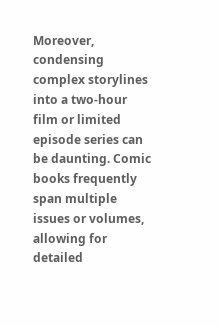Moreover, condensing complex storylines into a two-hour film or limited episode series can be daunting. Comic books frequently span multiple issues or volumes, allowing for detailed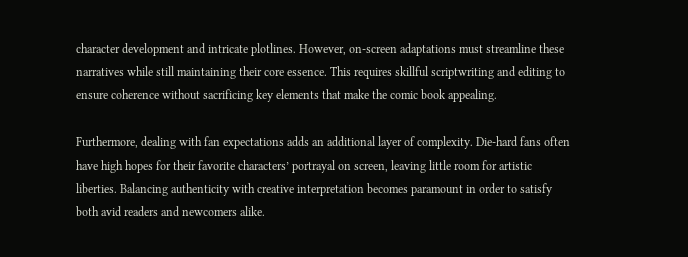character development and intricate plotlines. However, on-screen adaptations must streamline these narratives while still maintaining their core essence. This requires skillful scriptwriting and editing to ensure coherence without sacrificing key elements that make the comic book appealing.

Furthermore, dealing with fan expectations adds an additional layer of complexity. Die-hard fans often have high hopes for their favorite characters’ portrayal on screen, leaving little room for artistic liberties. Balancing authenticity with creative interpretation becomes paramount in order to satisfy both avid readers and newcomers alike.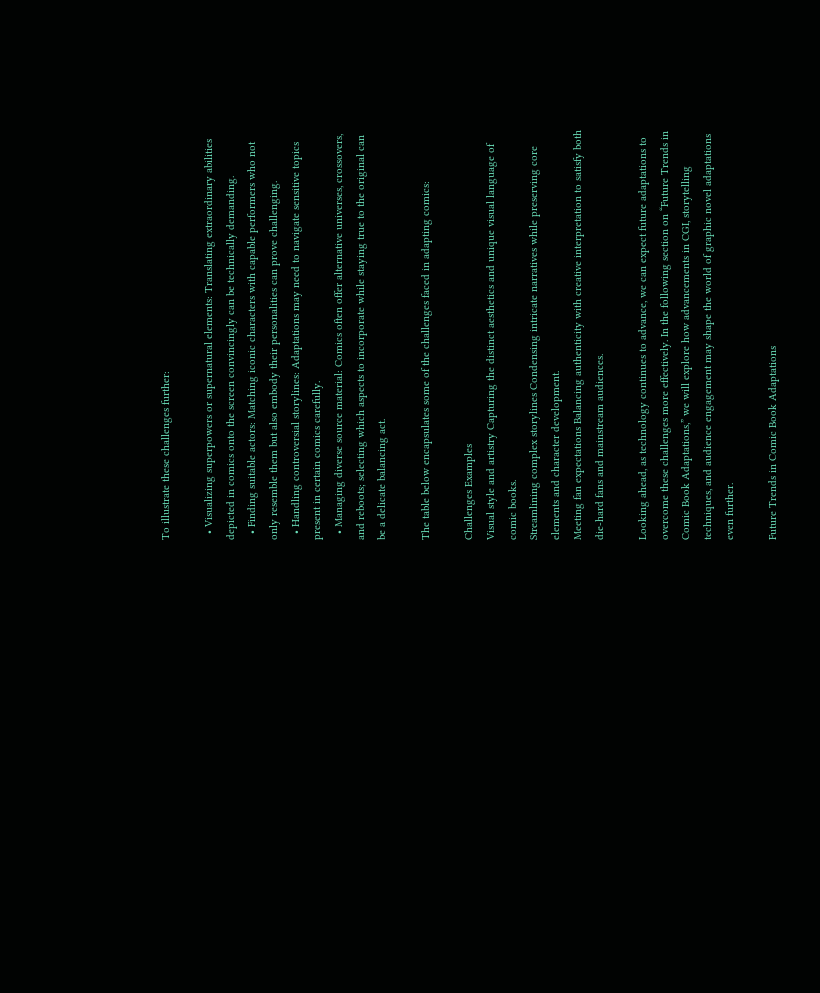To illustrate these challenges further:

  • Visualizing superpowers or supernatural elements: Translating extraordinary abilities depicted in comics onto the screen convincingly can be technically demanding.
  • Finding suitable actors: Matching iconic characters with capable performers who not only resemble them but also embody their personalities can prove challenging.
  • Handling controversial storylines: Adaptations may need to navigate sensitive topics present in certain comics carefully.
  • Managing diverse source material: Comics often offer alternative universes, crossovers, and reboots; selecting which aspects to incorporate while staying true to the original can be a delicate balancing act.

The table below encapsulates some of the challenges faced in adapting comics:

Challenges Examples
Visual style and artistry Capturing the distinct aesthetics and unique visual language of comic books.
Streamlining complex storylines Condensing intricate narratives while preserving core elements and character development.
Meeting fan expectations Balancing authenticity with creative interpretation to satisfy both die-hard fans and mainstream audiences.

Looking ahead, as technology continues to advance, we can expect future adaptations to overcome these challenges more effectively. In the following section on “Future Trends in Comic Book Adaptations,” we will explore how advancements in CGI, storytelling techniques, and audience engagement may shape the world of graphic novel adaptations even further.

Future Trends in Comic Book Adaptations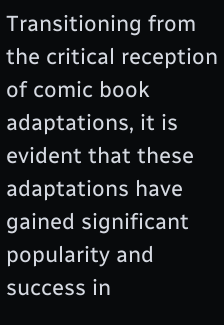Transitioning from the critical reception of comic book adaptations, it is evident that these adaptations have gained significant popularity and success in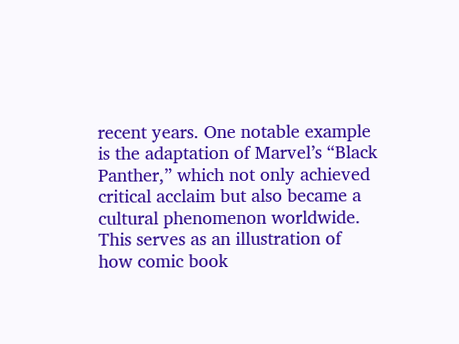recent years. One notable example is the adaptation of Marvel’s “Black Panther,” which not only achieved critical acclaim but also became a cultural phenomenon worldwide. This serves as an illustration of how comic book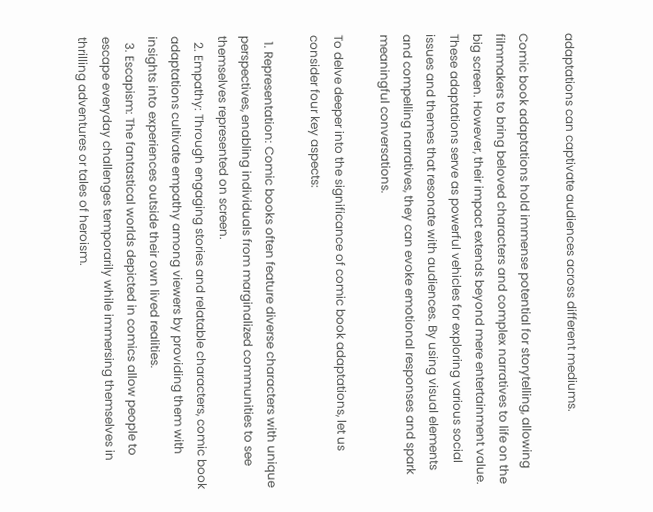adaptations can captivate audiences across different mediums.

Comic book adaptations hold immense potential for storytelling, allowing filmmakers to bring beloved characters and complex narratives to life on the big screen. However, their impact extends beyond mere entertainment value. These adaptations serve as powerful vehicles for exploring various social issues and themes that resonate with audiences. By using visual elements and compelling narratives, they can evoke emotional responses and spark meaningful conversations.

To delve deeper into the significance of comic book adaptations, let us consider four key aspects:

  1. Representation: Comic books often feature diverse characters with unique perspectives, enabling individuals from marginalized communities to see themselves represented on screen.
  2. Empathy: Through engaging stories and relatable characters, comic book adaptations cultivate empathy among viewers by providing them with insights into experiences outside their own lived realities.
  3. Escapism: The fantastical worlds depicted in comics allow people to escape everyday challenges temporarily while immersing themselves in thrilling adventures or tales of heroism.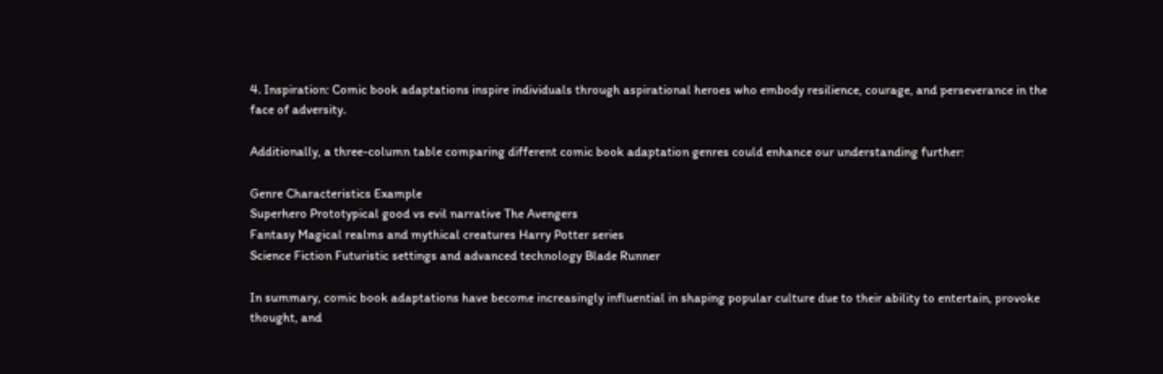4. Inspiration: Comic book adaptations inspire individuals through aspirational heroes who embody resilience, courage, and perseverance in the face of adversity.

Additionally, a three-column table comparing different comic book adaptation genres could enhance our understanding further:

Genre Characteristics Example
Superhero Prototypical good vs evil narrative The Avengers
Fantasy Magical realms and mythical creatures Harry Potter series
Science Fiction Futuristic settings and advanced technology Blade Runner

In summary, comic book adaptations have become increasingly influential in shaping popular culture due to their ability to entertain, provoke thought, and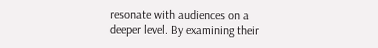resonate with audiences on a deeper level. By examining their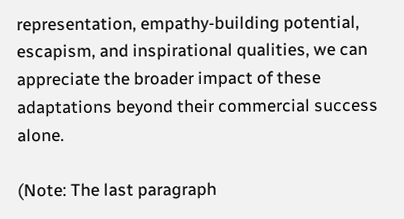representation, empathy-building potential, escapism, and inspirational qualities, we can appreciate the broader impact of these adaptations beyond their commercial success alone.

(Note: The last paragraph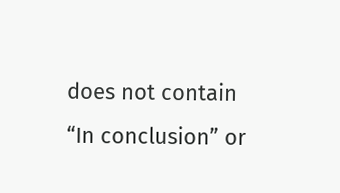does not contain “In conclusion” or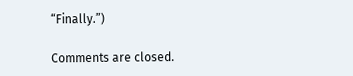“Finally.”)

Comments are closed.